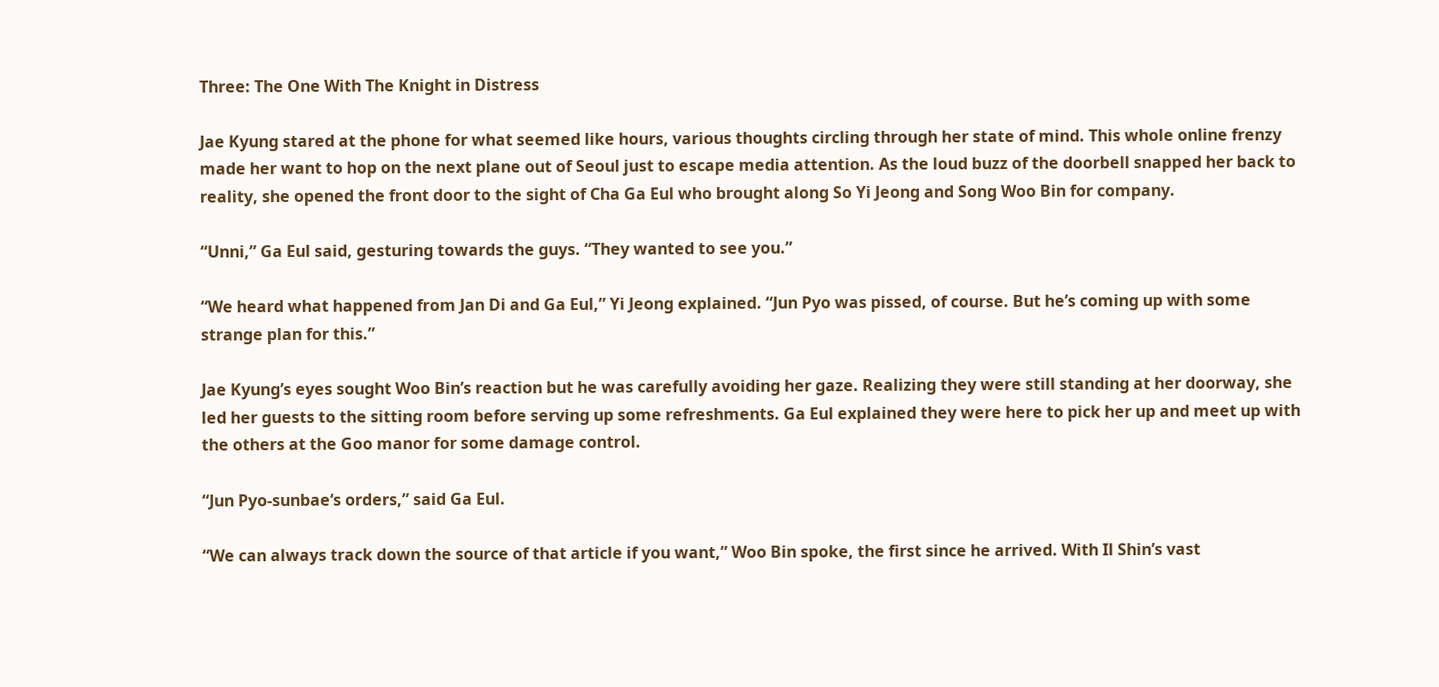Three: The One With The Knight in Distress

Jae Kyung stared at the phone for what seemed like hours, various thoughts circling through her state of mind. This whole online frenzy made her want to hop on the next plane out of Seoul just to escape media attention. As the loud buzz of the doorbell snapped her back to reality, she opened the front door to the sight of Cha Ga Eul who brought along So Yi Jeong and Song Woo Bin for company.

“Unni,” Ga Eul said, gesturing towards the guys. “They wanted to see you.”

“We heard what happened from Jan Di and Ga Eul,” Yi Jeong explained. “Jun Pyo was pissed, of course. But he’s coming up with some strange plan for this.”

Jae Kyung’s eyes sought Woo Bin’s reaction but he was carefully avoiding her gaze. Realizing they were still standing at her doorway, she led her guests to the sitting room before serving up some refreshments. Ga Eul explained they were here to pick her up and meet up with the others at the Goo manor for some damage control.

“Jun Pyo-sunbae‘s orders,” said Ga Eul.

“We can always track down the source of that article if you want,” Woo Bin spoke, the first since he arrived. With Il Shin’s vast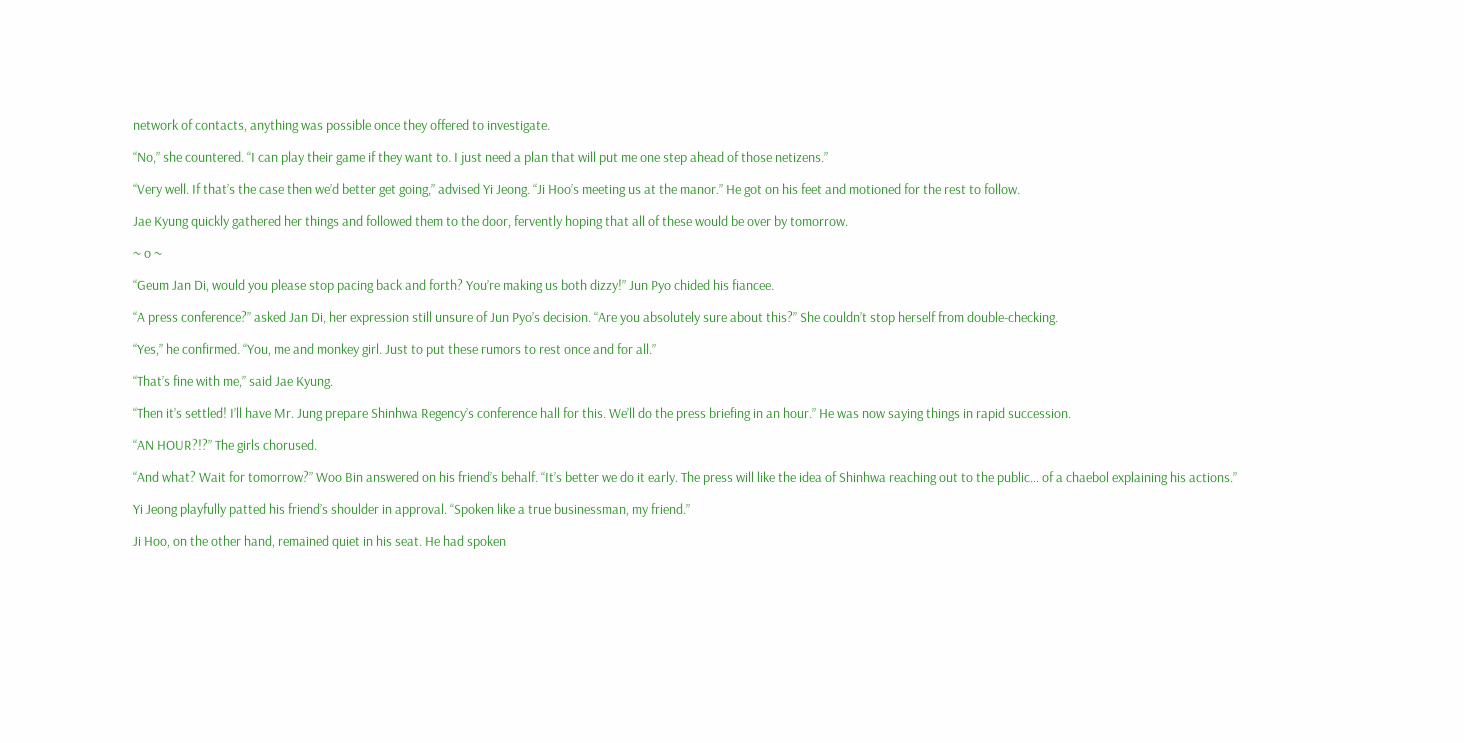network of contacts, anything was possible once they offered to investigate.

“No,” she countered. “I can play their game if they want to. I just need a plan that will put me one step ahead of those netizens.”

“Very well. If that’s the case then we’d better get going,” advised Yi Jeong. “Ji Hoo’s meeting us at the manor.” He got on his feet and motioned for the rest to follow.

Jae Kyung quickly gathered her things and followed them to the door, fervently hoping that all of these would be over by tomorrow.

~ o ~

“Geum Jan Di, would you please stop pacing back and forth? You’re making us both dizzy!” Jun Pyo chided his fiancee.

“A press conference?” asked Jan Di, her expression still unsure of Jun Pyo’s decision. “Are you absolutely sure about this?” She couldn’t stop herself from double-checking.

“Yes,” he confirmed. “You, me and monkey girl. Just to put these rumors to rest once and for all.”

“That’s fine with me,” said Jae Kyung.

“Then it’s settled! I’ll have Mr. Jung prepare Shinhwa Regency’s conference hall for this. We’ll do the press briefing in an hour.” He was now saying things in rapid succession.

“AN HOUR?!?” The girls chorused.

“And what? Wait for tomorrow?” Woo Bin answered on his friend’s behalf. “It’s better we do it early. The press will like the idea of Shinhwa reaching out to the public… of a chaebol explaining his actions.”

Yi Jeong playfully patted his friend’s shoulder in approval. “Spoken like a true businessman, my friend.”

Ji Hoo, on the other hand, remained quiet in his seat. He had spoken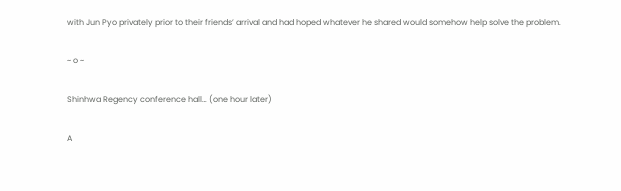with Jun Pyo privately prior to their friends’ arrival and had hoped whatever he shared would somehow help solve the problem.

~ o ~

Shinhwa Regency conference hall… (one hour later)

A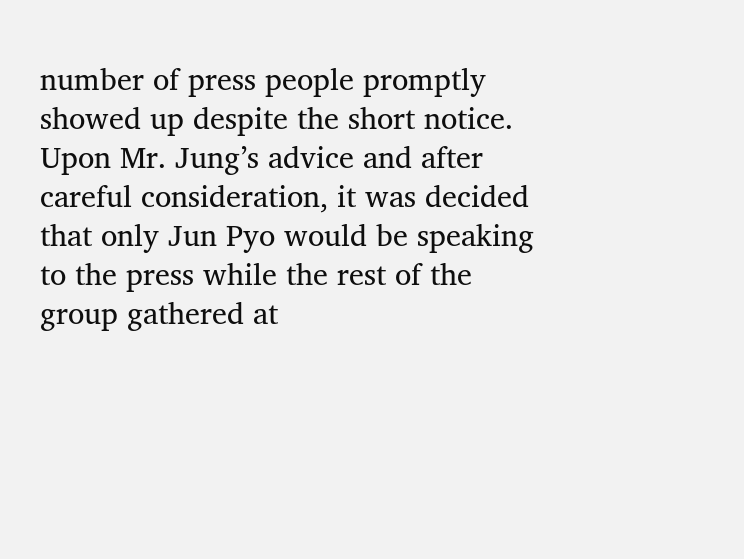number of press people promptly showed up despite the short notice. Upon Mr. Jung’s advice and after careful consideration, it was decided that only Jun Pyo would be speaking to the press while the rest of the group gathered at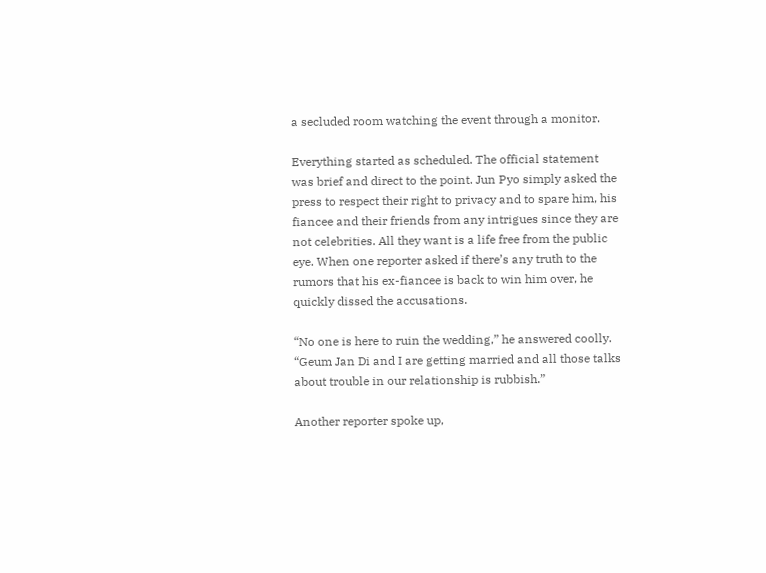a secluded room watching the event through a monitor.

Everything started as scheduled. The official statement was brief and direct to the point. Jun Pyo simply asked the press to respect their right to privacy and to spare him, his fiancee and their friends from any intrigues since they are not celebrities. All they want is a life free from the public eye. When one reporter asked if there’s any truth to the rumors that his ex-fiancee is back to win him over, he quickly dissed the accusations.

“No one is here to ruin the wedding,” he answered coolly. “Geum Jan Di and I are getting married and all those talks about trouble in our relationship is rubbish.”

Another reporter spoke up,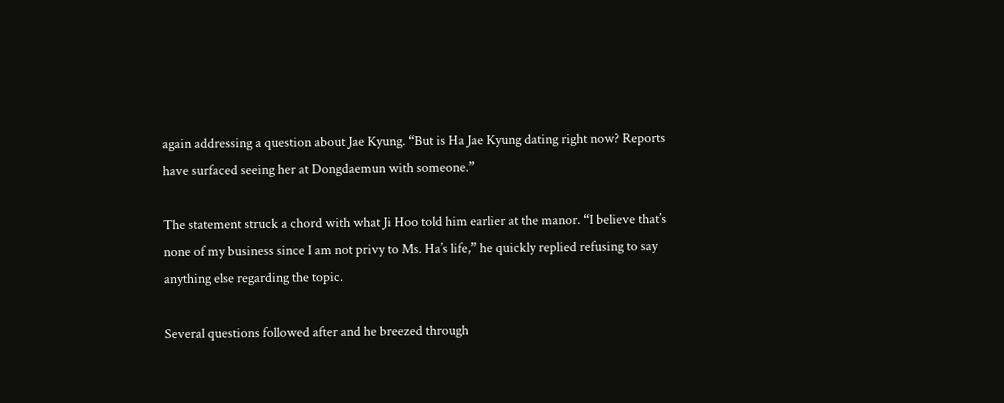again addressing a question about Jae Kyung. “But is Ha Jae Kyung dating right now? Reports have surfaced seeing her at Dongdaemun with someone.”

The statement struck a chord with what Ji Hoo told him earlier at the manor. “I believe that’s none of my business since I am not privy to Ms. Ha’s life,” he quickly replied refusing to say anything else regarding the topic.

Several questions followed after and he breezed through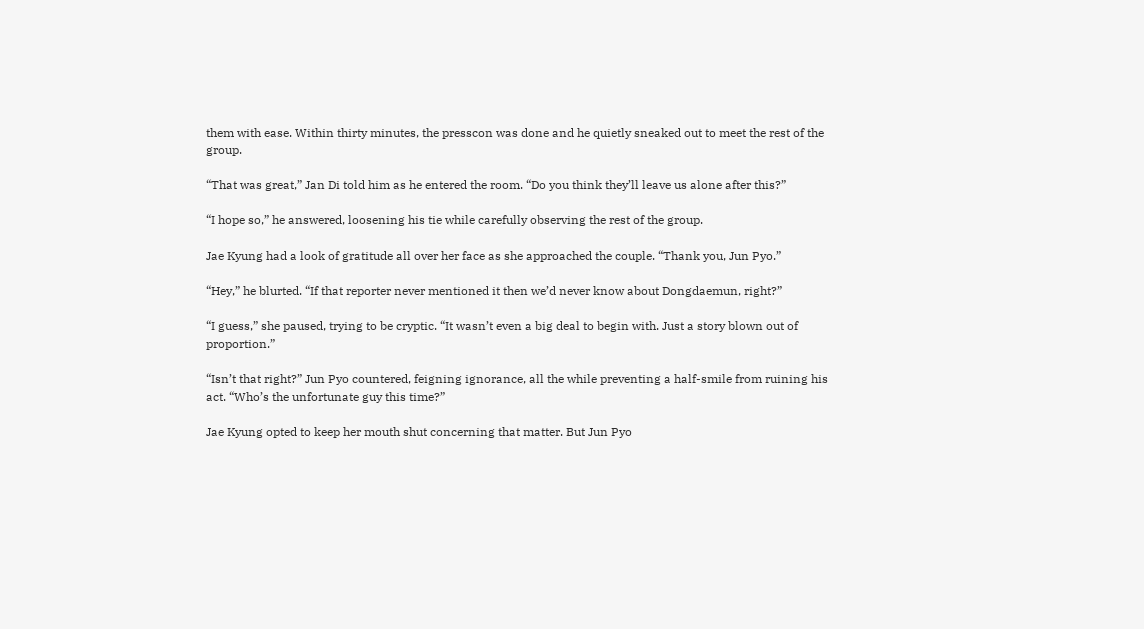them with ease. Within thirty minutes, the presscon was done and he quietly sneaked out to meet the rest of the group.

“That was great,” Jan Di told him as he entered the room. “Do you think they’ll leave us alone after this?”

“I hope so,” he answered, loosening his tie while carefully observing the rest of the group.

Jae Kyung had a look of gratitude all over her face as she approached the couple. “Thank you, Jun Pyo.”

“Hey,” he blurted. “If that reporter never mentioned it then we’d never know about Dongdaemun, right?”

“I guess,” she paused, trying to be cryptic. “It wasn’t even a big deal to begin with. Just a story blown out of proportion.”

“Isn’t that right?” Jun Pyo countered, feigning ignorance, all the while preventing a half-smile from ruining his act. “Who’s the unfortunate guy this time?”

Jae Kyung opted to keep her mouth shut concerning that matter. But Jun Pyo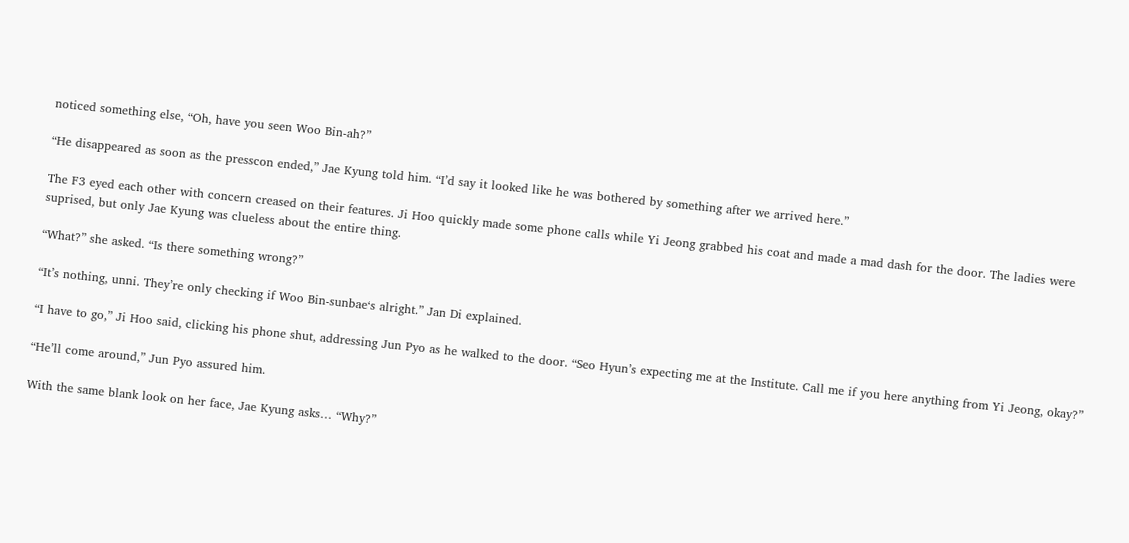noticed something else, “Oh, have you seen Woo Bin-ah?”

“He disappeared as soon as the presscon ended,” Jae Kyung told him. “I’d say it looked like he was bothered by something after we arrived here.”

The F3 eyed each other with concern creased on their features. Ji Hoo quickly made some phone calls while Yi Jeong grabbed his coat and made a mad dash for the door. The ladies were suprised, but only Jae Kyung was clueless about the entire thing.

“What?” she asked. “Is there something wrong?”

“It’s nothing, unni. They’re only checking if Woo Bin-sunbae‘s alright.” Jan Di explained.

“I have to go,” Ji Hoo said, clicking his phone shut, addressing Jun Pyo as he walked to the door. “Seo Hyun’s expecting me at the Institute. Call me if you here anything from Yi Jeong, okay?”

“He’ll come around,” Jun Pyo assured him.

With the same blank look on her face, Jae Kyung asks… “Why?”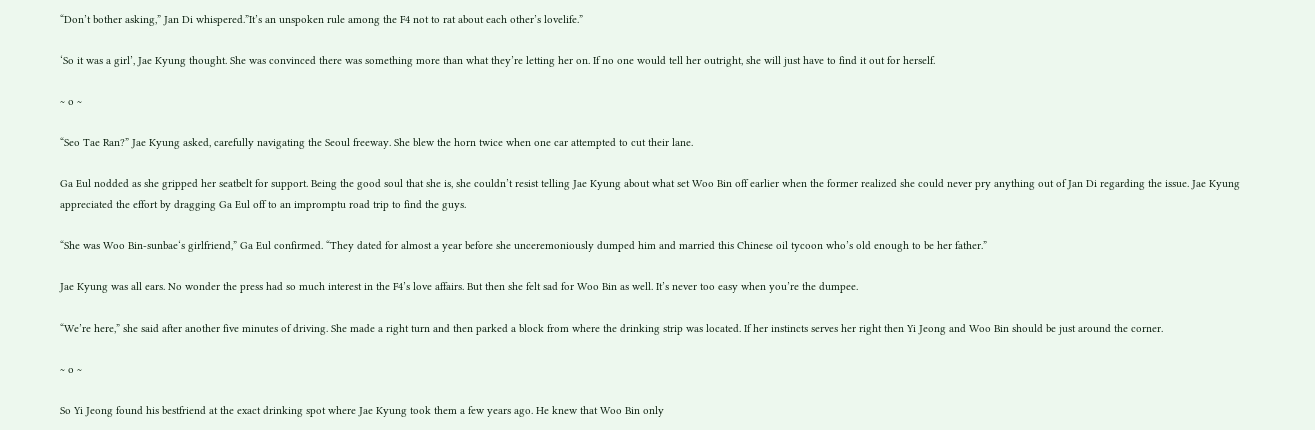“Don’t bother asking,” Jan Di whispered.”It’s an unspoken rule among the F4 not to rat about each other’s lovelife.”

‘So it was a girl’, Jae Kyung thought. She was convinced there was something more than what they’re letting her on. If no one would tell her outright, she will just have to find it out for herself.

~ o ~

“Seo Tae Ran?” Jae Kyung asked, carefully navigating the Seoul freeway. She blew the horn twice when one car attempted to cut their lane.

Ga Eul nodded as she gripped her seatbelt for support. Being the good soul that she is, she couldn’t resist telling Jae Kyung about what set Woo Bin off earlier when the former realized she could never pry anything out of Jan Di regarding the issue. Jae Kyung appreciated the effort by dragging Ga Eul off to an impromptu road trip to find the guys.

“She was Woo Bin-sunbae‘s girlfriend,” Ga Eul confirmed. “They dated for almost a year before she unceremoniously dumped him and married this Chinese oil tycoon who’s old enough to be her father.”

Jae Kyung was all ears. No wonder the press had so much interest in the F4’s love affairs. But then she felt sad for Woo Bin as well. It’s never too easy when you’re the dumpee.

“We’re here,” she said after another five minutes of driving. She made a right turn and then parked a block from where the drinking strip was located. If her instincts serves her right then Yi Jeong and Woo Bin should be just around the corner.

~ o ~

So Yi Jeong found his bestfriend at the exact drinking spot where Jae Kyung took them a few years ago. He knew that Woo Bin only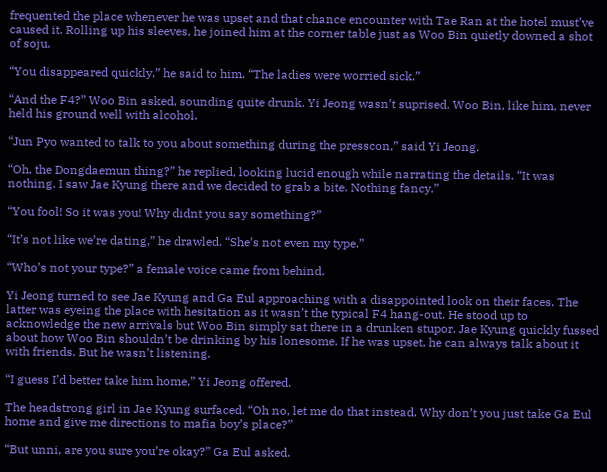frequented the place whenever he was upset and that chance encounter with Tae Ran at the hotel must’ve caused it. Rolling up his sleeves, he joined him at the corner table just as Woo Bin quietly downed a shot of soju.

“You disappeared quickly,” he said to him. “The ladies were worried sick.”

“And the F4?” Woo Bin asked, sounding quite drunk. Yi Jeong wasn’t suprised. Woo Bin, like him, never held his ground well with alcohol.

“Jun Pyo wanted to talk to you about something during the presscon,” said Yi Jeong.

“Oh, the Dongdaemun thing?” he replied, looking lucid enough while narrating the details. “It was nothing. I saw Jae Kyung there and we decided to grab a bite. Nothing fancy.”

“You fool! So it was you! Why didnt you say something?”

“It’s not like we’re dating,” he drawled. “She’s not even my type.”

“Who’s not your type?” a female voice came from behind.

Yi Jeong turned to see Jae Kyung and Ga Eul approaching with a disappointed look on their faces. The latter was eyeing the place with hesitation as it wasn’t the typical F4 hang-out. He stood up to acknowledge the new arrivals but Woo Bin simply sat there in a drunken stupor. Jae Kyung quickly fussed about how Woo Bin shouldn’t be drinking by his lonesome. If he was upset, he can always talk about it with friends. But he wasn’t listening.

“I guess I’d better take him home,” Yi Jeong offered.

The headstrong girl in Jae Kyung surfaced. “Oh no, let me do that instead. Why don’t you just take Ga Eul home and give me directions to mafia boy’s place?”

“But unni, are you sure you’re okay?” Ga Eul asked.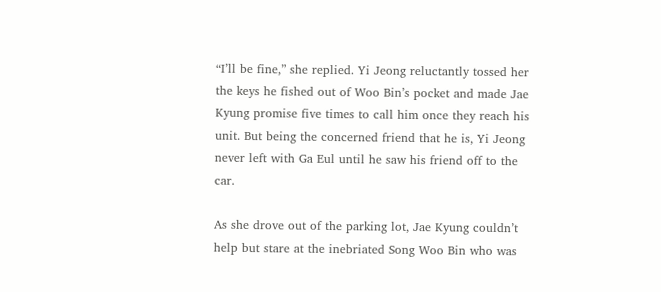“I’ll be fine,” she replied. Yi Jeong reluctantly tossed her the keys he fished out of Woo Bin’s pocket and made Jae Kyung promise five times to call him once they reach his unit. But being the concerned friend that he is, Yi Jeong never left with Ga Eul until he saw his friend off to the car.

As she drove out of the parking lot, Jae Kyung couldn’t help but stare at the inebriated Song Woo Bin who was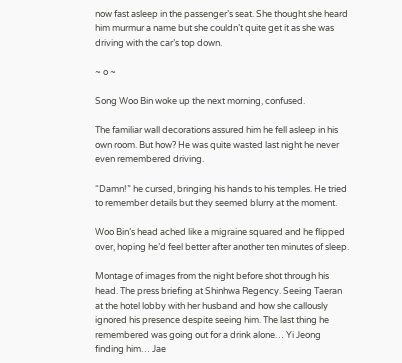now fast asleep in the passenger’s seat. She thought she heard him murmur a name but she couldn’t quite get it as she was driving with the car’s top down.

~ o ~

Song Woo Bin woke up the next morning, confused.

The familiar wall decorations assured him he fell asleep in his own room. But how? He was quite wasted last night he never even remembered driving.

“Damn!” he cursed, bringing his hands to his temples. He tried to remember details but they seemed blurry at the moment.

Woo Bin’s head ached like a migraine squared and he flipped over, hoping he’d feel better after another ten minutes of sleep.

Montage of images from the night before shot through his head. The press briefing at Shinhwa Regency. Seeing Taeran at the hotel lobby with her husband and how she callously ignored his presence despite seeing him. The last thing he remembered was going out for a drink alone… Yi Jeong finding him… Jae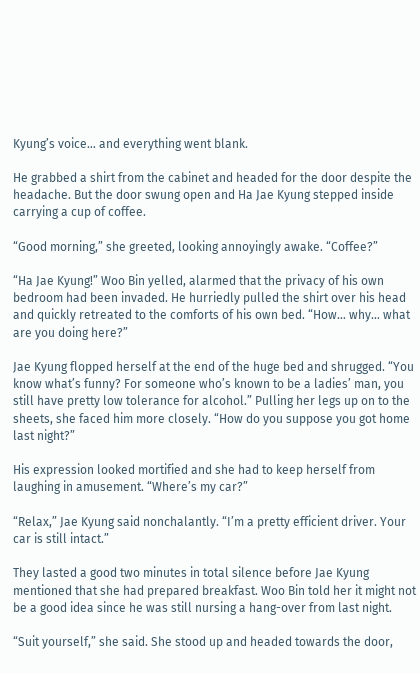Kyung’s voice… and everything went blank.

He grabbed a shirt from the cabinet and headed for the door despite the headache. But the door swung open and Ha Jae Kyung stepped inside carrying a cup of coffee.

“Good morning,” she greeted, looking annoyingly awake. “Coffee?”

“Ha Jae Kyung!” Woo Bin yelled, alarmed that the privacy of his own bedroom had been invaded. He hurriedly pulled the shirt over his head and quickly retreated to the comforts of his own bed. “How… why… what are you doing here?”

Jae Kyung flopped herself at the end of the huge bed and shrugged. “You know what’s funny? For someone who’s known to be a ladies’ man, you still have pretty low tolerance for alcohol.” Pulling her legs up on to the sheets, she faced him more closely. “How do you suppose you got home last night?”

His expression looked mortified and she had to keep herself from laughing in amusement. “Where’s my car?”

“Relax,” Jae Kyung said nonchalantly. “I’m a pretty efficient driver. Your car is still intact.”

They lasted a good two minutes in total silence before Jae Kyung mentioned that she had prepared breakfast. Woo Bin told her it might not be a good idea since he was still nursing a hang-over from last night.

“Suit yourself,” she said. She stood up and headed towards the door,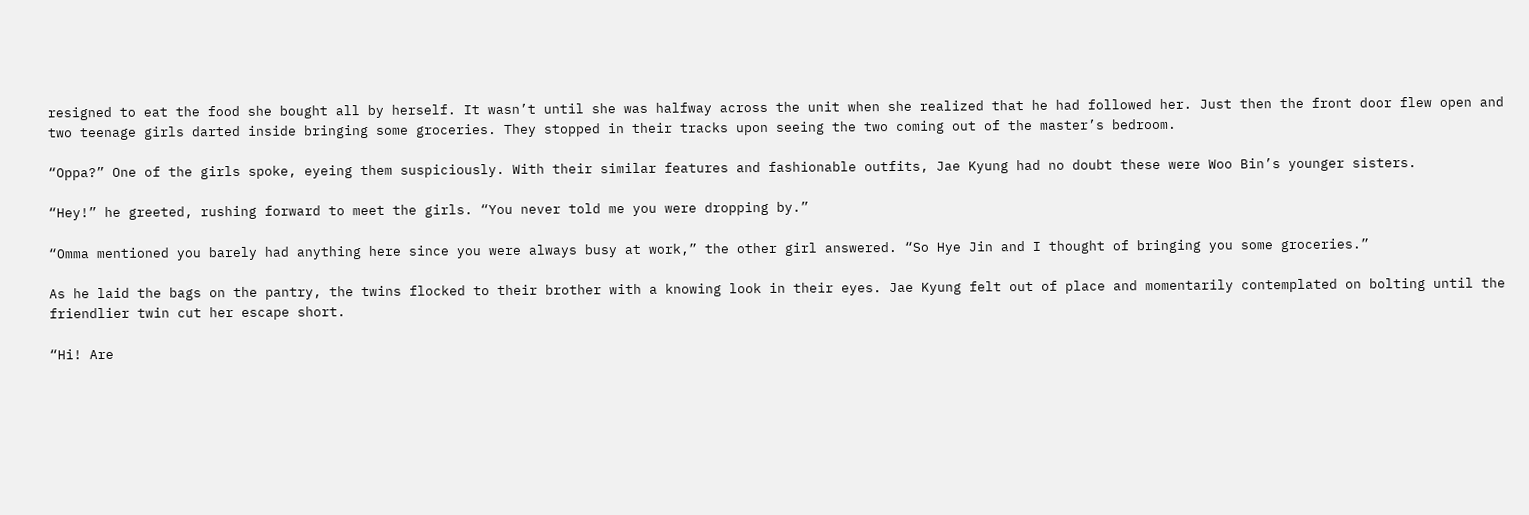resigned to eat the food she bought all by herself. It wasn’t until she was halfway across the unit when she realized that he had followed her. Just then the front door flew open and two teenage girls darted inside bringing some groceries. They stopped in their tracks upon seeing the two coming out of the master’s bedroom.

“Oppa?” One of the girls spoke, eyeing them suspiciously. With their similar features and fashionable outfits, Jae Kyung had no doubt these were Woo Bin’s younger sisters.

“Hey!” he greeted, rushing forward to meet the girls. “You never told me you were dropping by.”

“Omma mentioned you barely had anything here since you were always busy at work,” the other girl answered. “So Hye Jin and I thought of bringing you some groceries.”

As he laid the bags on the pantry, the twins flocked to their brother with a knowing look in their eyes. Jae Kyung felt out of place and momentarily contemplated on bolting until the friendlier twin cut her escape short.

“Hi! Are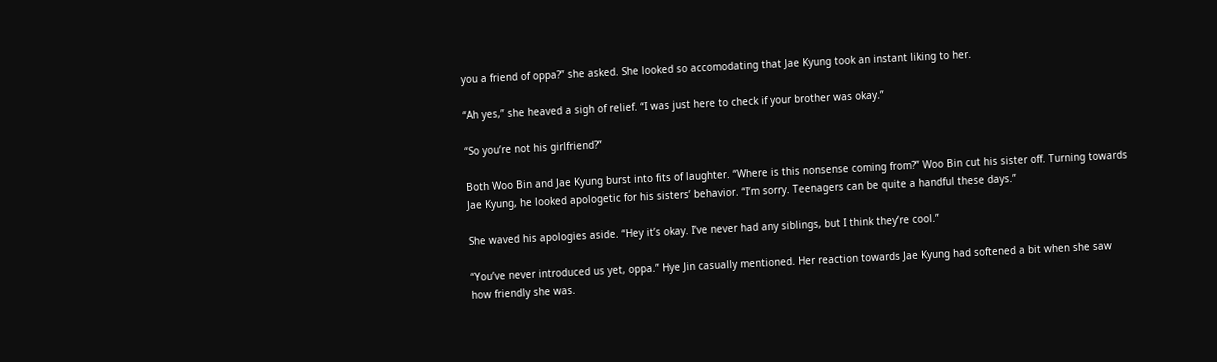you a friend of oppa?” she asked. She looked so accomodating that Jae Kyung took an instant liking to her.

“Ah yes,” she heaved a sigh of relief. “I was just here to check if your brother was okay.”

“So you’re not his girlfriend?”

Both Woo Bin and Jae Kyung burst into fits of laughter. “Where is this nonsense coming from?” Woo Bin cut his sister off. Turning towards Jae Kyung, he looked apologetic for his sisters’ behavior. “I’m sorry. Teenagers can be quite a handful these days.”

She waved his apologies aside. “Hey it’s okay. I’ve never had any siblings, but I think they’re cool.”

“You’ve never introduced us yet, oppa.” Hye Jin casually mentioned. Her reaction towards Jae Kyung had softened a bit when she saw how friendly she was.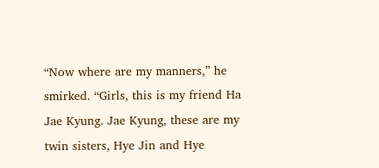“Now where are my manners,” he smirked. “Girls, this is my friend Ha Jae Kyung. Jae Kyung, these are my twin sisters, Hye Jin and Hye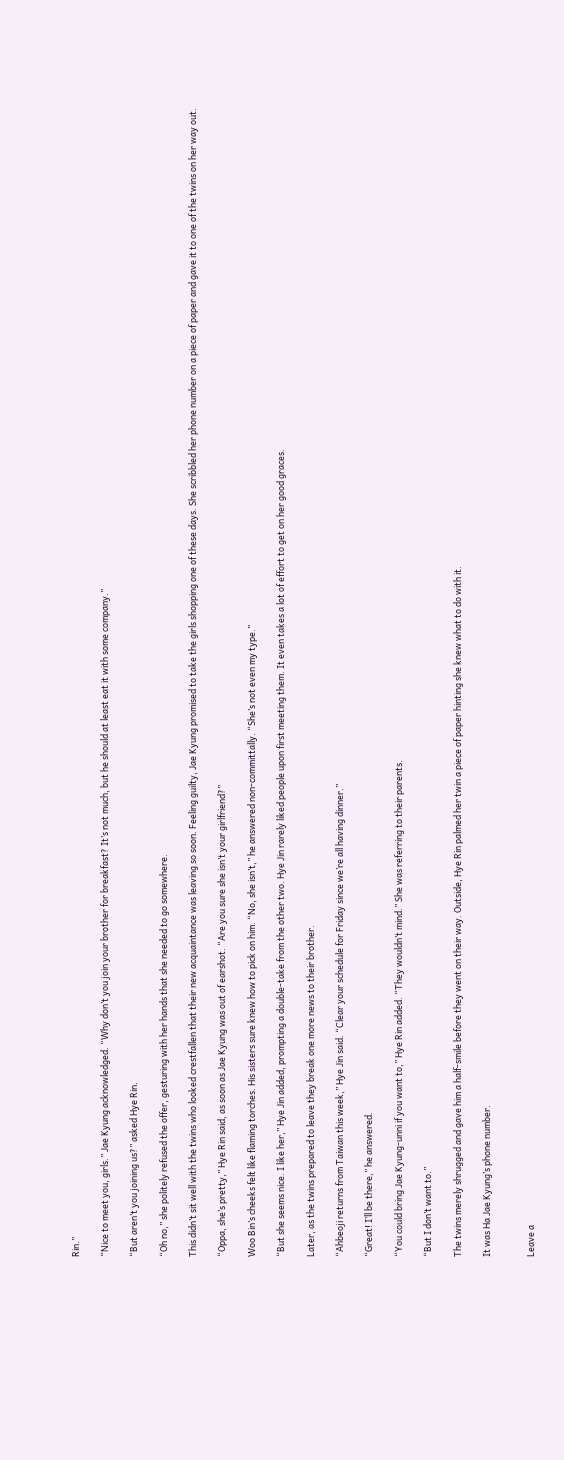Rin.”

“Nice to meet you, girls.” Jae Kyung acknowledged. “Why don’t you join your brother for breakfast? It’s not much, but he should at least eat it with some company.”

“But aren’t you joining us?” asked Hye Rin.

“Oh no,” she politely refused the offer, gesturing with her hands that she needed to go somewhere.

This didn’t sit well with the twins who looked crestfallen that their new acquaintance was leaving so soon. Feeling guilty, Jae Kyung promised to take the girls shopping one of these days. She scribbled her phone number on a piece of paper and gave it to one of the twins on her way out.

“Oppa, she’s pretty,” Hye Rin said, as soon as Jae Kyung was out of earshot. “Are you sure she isn’t your girlfriend?”

Woo Bin’s cheeks felt like flaming torches. His sisters sure knew how to pick on him. “No, she isn’t,” he answered non-committally. “She’s not even my type.”

“But she seems nice. I like her,” Hye Jin added, prompting a double-take from the other two. Hye Jin rarely liked people upon first meeting them. It even takes a lot of effort to get on her good graces.

Later, as the twins prepared to leave they break one more news to their brother.

“Ahbeoji returns from Taiwan this week,” Hye Jin said. “Clear your schedule for Friday since we’re all having dinner.”

“Great! I’ll be there,” he answered.

“You could bring Jae Kyung-unni if you want to,” Hye Rin added. “They wouldn’t mind.” She was referring to their parents.

“But I don’t want to.”

The twins merely shrugged and gave him a half-smile before they went on their way. Outside, Hye Rin palmed her twin a piece of paper hinting she knew what to do with it.

It was Ha Jae Kyung’s phone number.


Leave a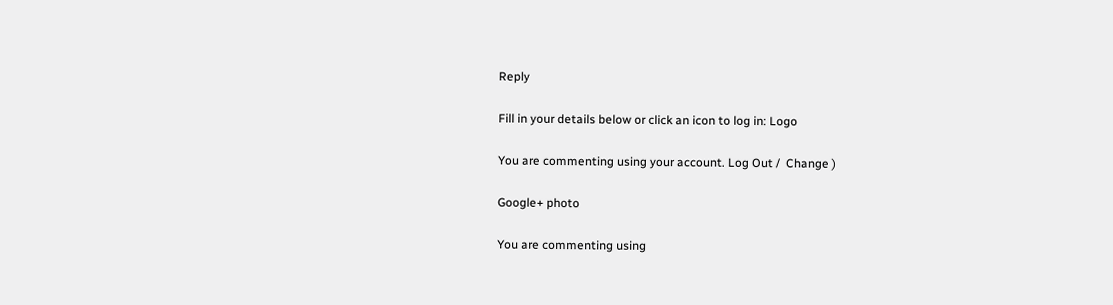Reply

Fill in your details below or click an icon to log in: Logo

You are commenting using your account. Log Out /  Change )

Google+ photo

You are commenting using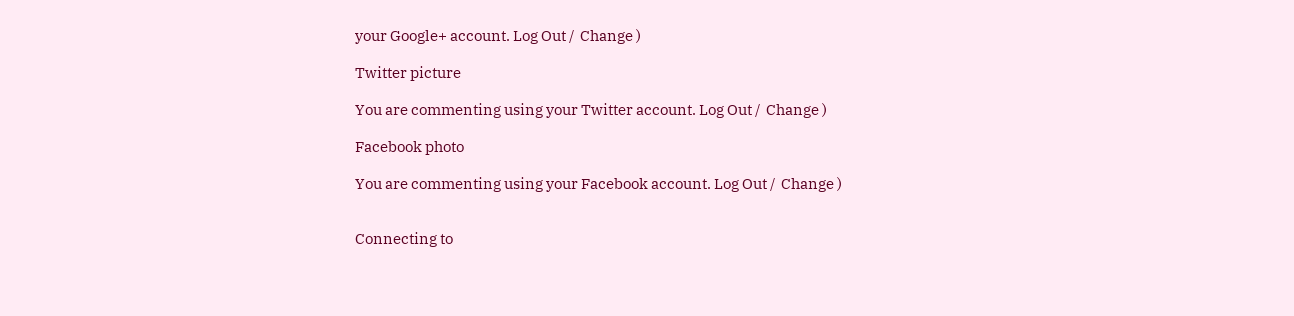your Google+ account. Log Out /  Change )

Twitter picture

You are commenting using your Twitter account. Log Out /  Change )

Facebook photo

You are commenting using your Facebook account. Log Out /  Change )


Connecting to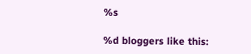%s

%d bloggers like this: